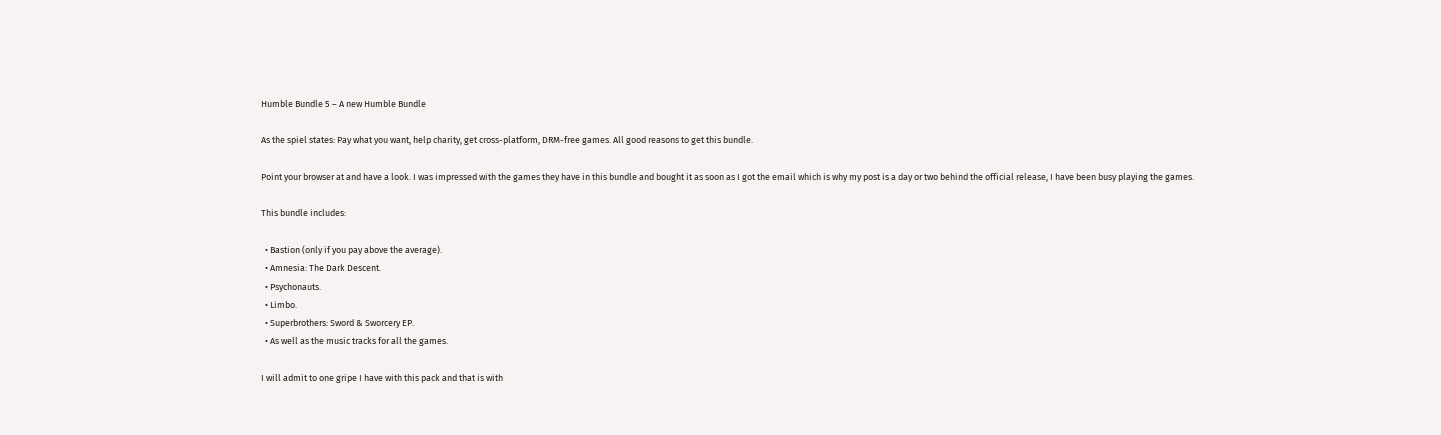Humble Bundle 5 – A new Humble Bundle

As the spiel states: Pay what you want, help charity, get cross-platform, DRM-free games. All good reasons to get this bundle.

Point your browser at and have a look. I was impressed with the games they have in this bundle and bought it as soon as I got the email which is why my post is a day or two behind the official release, I have been busy playing the games.

This bundle includes:

  • Bastion (only if you pay above the average).
  • Amnesia: The Dark Descent.
  • Psychonauts.
  • Limbo.
  • Superbrothers: Sword & Sworcery EP.
  • As well as the music tracks for all the games.

I will admit to one gripe I have with this pack and that is with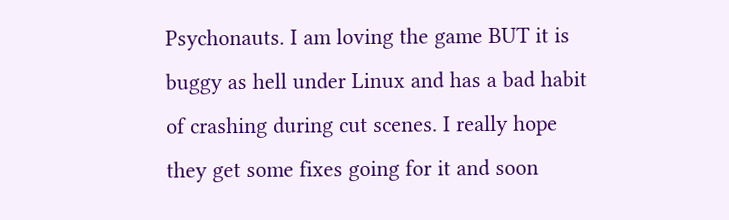Psychonauts. I am loving the game BUT it is buggy as hell under Linux and has a bad habit of crashing during cut scenes. I really hope they get some fixes going for it and soon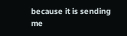because it is sending me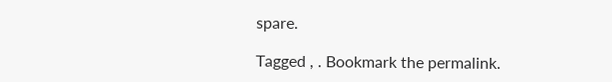spare.

Tagged , . Bookmark the permalink.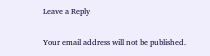Leave a Reply

Your email address will not be published.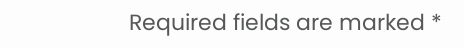Required fields are marked *